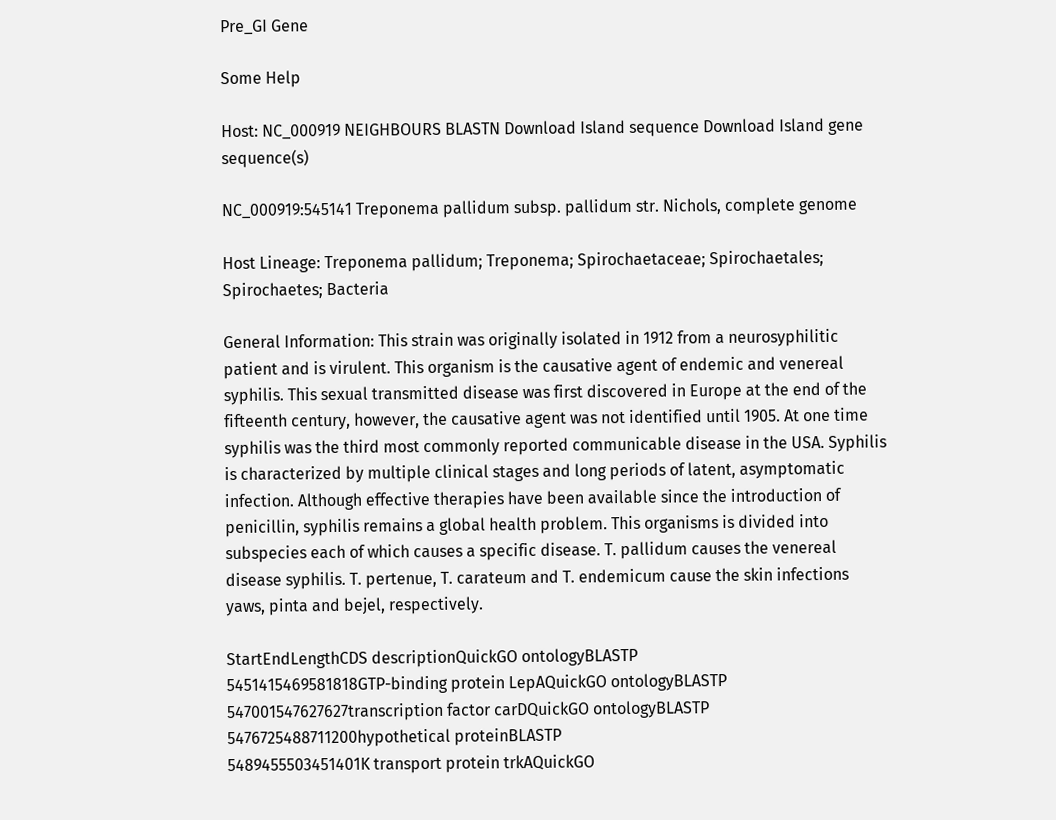Pre_GI Gene

Some Help

Host: NC_000919 NEIGHBOURS BLASTN Download Island sequence Download Island gene sequence(s)

NC_000919:545141 Treponema pallidum subsp. pallidum str. Nichols, complete genome

Host Lineage: Treponema pallidum; Treponema; Spirochaetaceae; Spirochaetales; Spirochaetes; Bacteria

General Information: This strain was originally isolated in 1912 from a neurosyphilitic patient and is virulent. This organism is the causative agent of endemic and venereal syphilis. This sexual transmitted disease was first discovered in Europe at the end of the fifteenth century, however, the causative agent was not identified until 1905. At one time syphilis was the third most commonly reported communicable disease in the USA. Syphilis is characterized by multiple clinical stages and long periods of latent, asymptomatic infection. Although effective therapies have been available since the introduction of penicillin, syphilis remains a global health problem. This organisms is divided into subspecies each of which causes a specific disease. T. pallidum causes the venereal disease syphilis. T. pertenue, T. carateum and T. endemicum cause the skin infections yaws, pinta and bejel, respectively.

StartEndLengthCDS descriptionQuickGO ontologyBLASTP
5451415469581818GTP-binding protein LepAQuickGO ontologyBLASTP
547001547627627transcription factor carDQuickGO ontologyBLASTP
5476725488711200hypothetical proteinBLASTP
5489455503451401K transport protein trkAQuickGO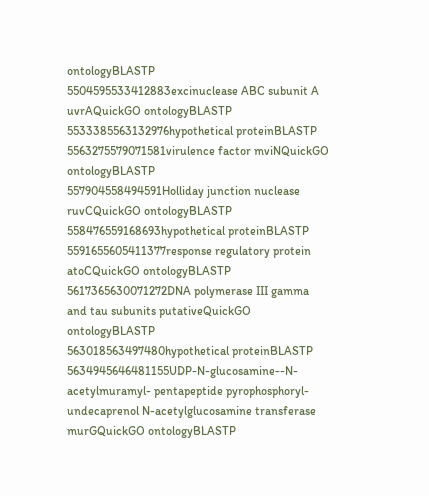ontologyBLASTP
5504595533412883excinuclease ABC subunit A uvrAQuickGO ontologyBLASTP
5533385563132976hypothetical proteinBLASTP
5563275579071581virulence factor mviNQuickGO ontologyBLASTP
557904558494591Holliday junction nuclease ruvCQuickGO ontologyBLASTP
558476559168693hypothetical proteinBLASTP
5591655605411377response regulatory protein atoCQuickGO ontologyBLASTP
5617365630071272DNA polymerase III gamma and tau subunits putativeQuickGO ontologyBLASTP
563018563497480hypothetical proteinBLASTP
5634945646481155UDP-N-glucosamine--N-acetylmuramyl- pentapeptide pyrophosphoryl-undecaprenol N-acetylglucosamine transferase murGQuickGO ontologyBLASTP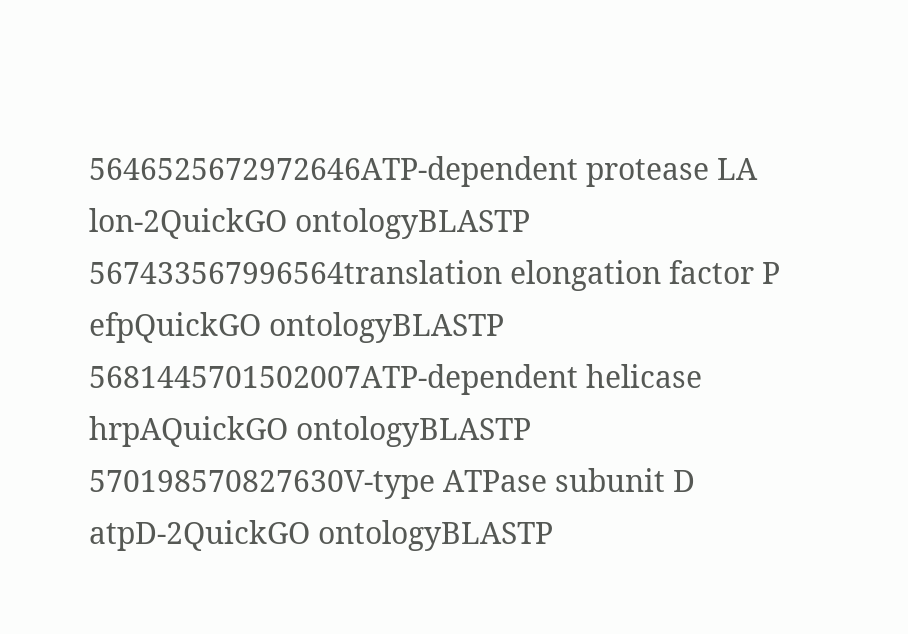5646525672972646ATP-dependent protease LA lon-2QuickGO ontologyBLASTP
567433567996564translation elongation factor P efpQuickGO ontologyBLASTP
5681445701502007ATP-dependent helicase hrpAQuickGO ontologyBLASTP
570198570827630V-type ATPase subunit D atpD-2QuickGO ontologyBLASTP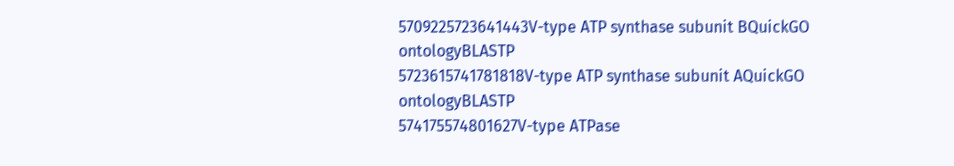5709225723641443V-type ATP synthase subunit BQuickGO ontologyBLASTP
5723615741781818V-type ATP synthase subunit AQuickGO ontologyBLASTP
574175574801627V-type ATPase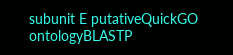subunit E putativeQuickGO ontologyBLASTP